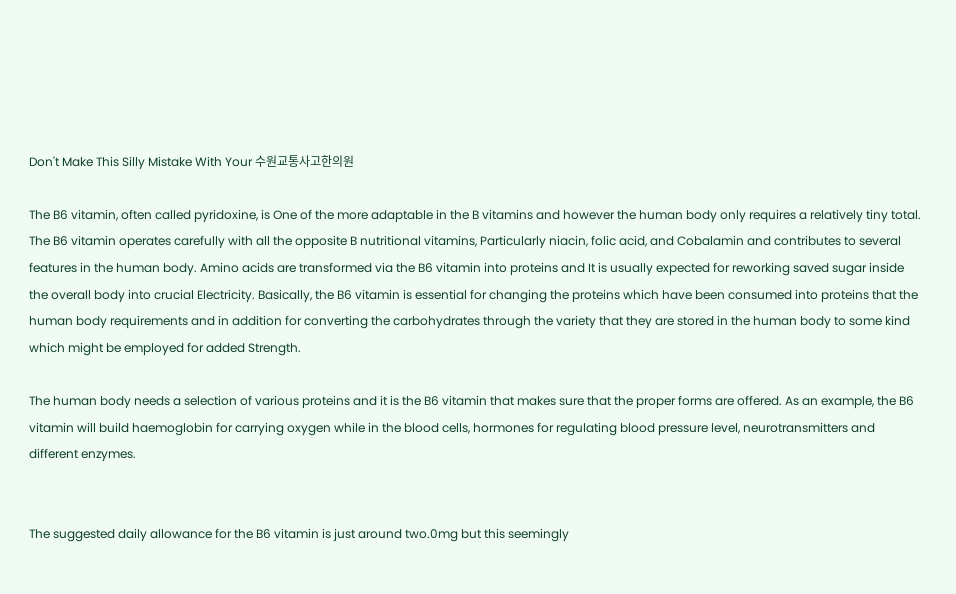Don't Make This Silly Mistake With Your 수원교통사고한의원

The B6 vitamin, often called pyridoxine, is One of the more adaptable in the B vitamins and however the human body only requires a relatively tiny total. The B6 vitamin operates carefully with all the opposite B nutritional vitamins, Particularly niacin, folic acid, and Cobalamin and contributes to several features in the human body. Amino acids are transformed via the B6 vitamin into proteins and It is usually expected for reworking saved sugar inside the overall body into crucial Electricity. Basically, the B6 vitamin is essential for changing the proteins which have been consumed into proteins that the human body requirements and in addition for converting the carbohydrates through the variety that they are stored in the human body to some kind which might be employed for added Strength.

The human body needs a selection of various proteins and it is the B6 vitamin that makes sure that the proper forms are offered. As an example, the B6 vitamin will build haemoglobin for carrying oxygen while in the blood cells, hormones for regulating blood pressure level, neurotransmitters and different enzymes.


The suggested daily allowance for the B6 vitamin is just around two.0mg but this seemingly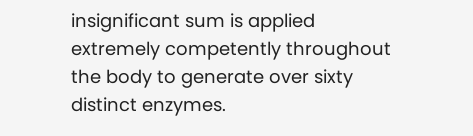insignificant sum is applied extremely competently throughout the body to generate over sixty distinct enzymes.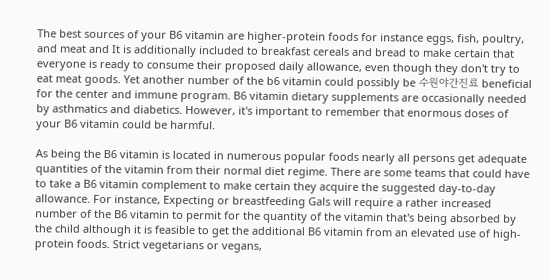The best sources of your B6 vitamin are higher-protein foods for instance eggs, fish, poultry, and meat and It is additionally included to breakfast cereals and bread to make certain that everyone is ready to consume their proposed daily allowance, even though they don't try to eat meat goods. Yet another number of the b6 vitamin could possibly be 수원야간진료 beneficial for the center and immune program. B6 vitamin dietary supplements are occasionally needed by asthmatics and diabetics. However, it's important to remember that enormous doses of your B6 vitamin could be harmful.

As being the B6 vitamin is located in numerous popular foods nearly all persons get adequate quantities of the vitamin from their normal diet regime. There are some teams that could have to take a B6 vitamin complement to make certain they acquire the suggested day-to-day allowance. For instance, Expecting or breastfeeding Gals will require a rather increased number of the B6 vitamin to permit for the quantity of the vitamin that's being absorbed by the child although it is feasible to get the additional B6 vitamin from an elevated use of high-protein foods. Strict vegetarians or vegans,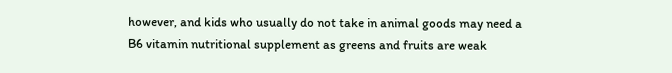however, and kids who usually do not take in animal goods may need a B6 vitamin nutritional supplement as greens and fruits are weak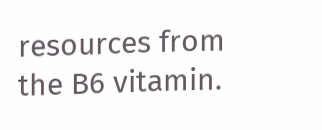resources from the B6 vitamin.